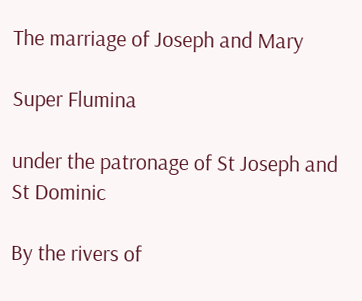The marriage of Joseph and Mary

Super Flumina

under the patronage of St Joseph and St Dominic

By the rivers of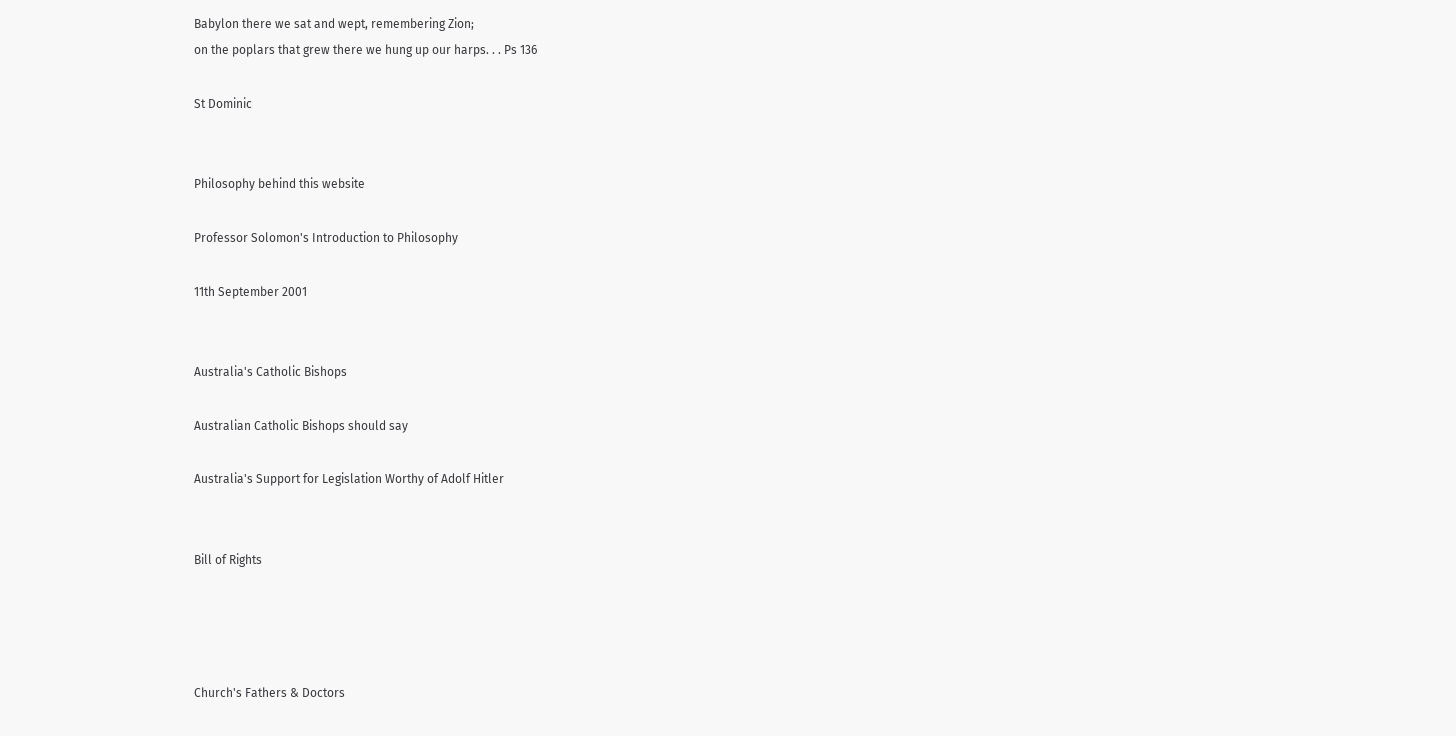Babylon there we sat and wept, remembering Zion;
on the poplars that grew there we hung up our harps. . . Ps 136

St Dominic


Philosophy behind this website

Professor Solomon's Introduction to Philosophy

11th September 2001


Australia's Catholic Bishops

Australian Catholic Bishops should say

Australia's Support for Legislation Worthy of Adolf Hitler


Bill of Rights




Church's Fathers & Doctors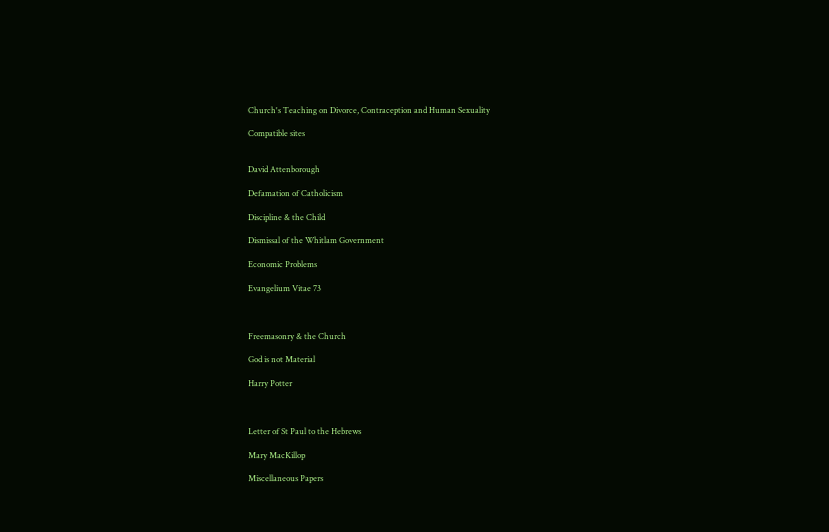Church's Teaching on Divorce, Contraception and Human Sexuality

Compatible sites


David Attenborough

Defamation of Catholicism

Discipline & the Child

Dismissal of the Whitlam Government

Economic Problems

Evangelium Vitae 73



Freemasonry & the Church

God is not Material

Harry Potter



Letter of St Paul to the Hebrews

Mary MacKillop

Miscellaneous Papers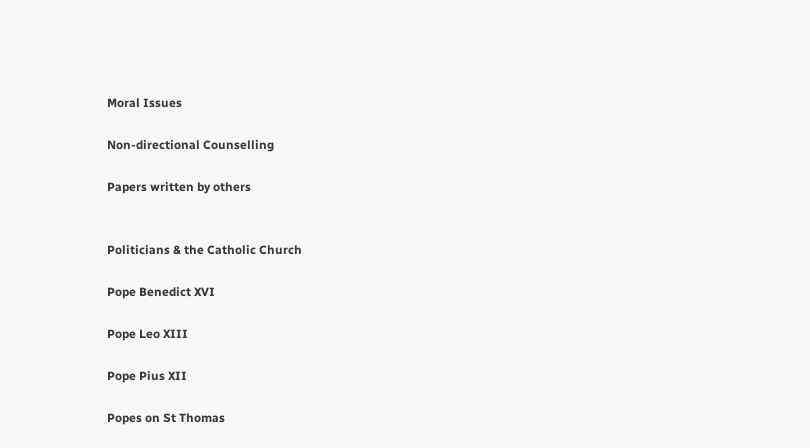Moral Issues

Non-directional Counselling

Papers written by others


Politicians & the Catholic Church

Pope Benedict XVI

Pope Leo XIII

Pope Pius XII

Popes on St Thomas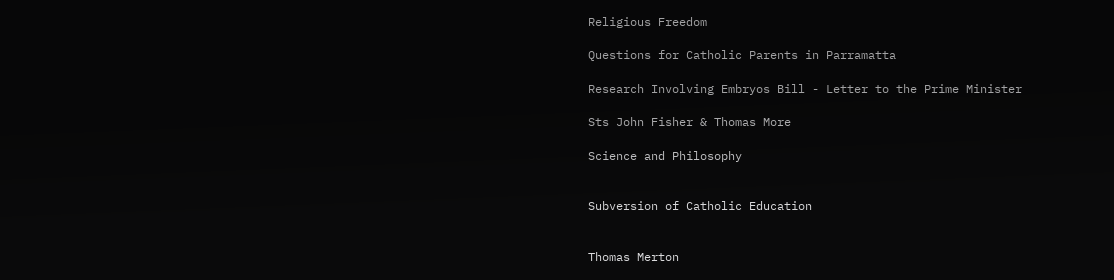Religious Freedom

Questions for Catholic Parents in Parramatta

Research Involving Embryos Bill - Letter to the Prime Minister

Sts John Fisher & Thomas More

Science and Philosophy


Subversion of Catholic Education


Thomas Merton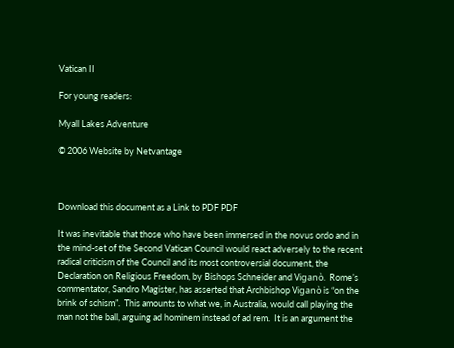Vatican II

For young readers:

Myall Lakes Adventure

© 2006 Website by Netvantage



Download this document as a Link to PDF PDF

It was inevitable that those who have been immersed in the novus ordo and in the mind-set of the Second Vatican Council would react adversely to the recent radical criticism of the Council and its most controversial document, the Declaration on Religious Freedom, by Bishops Schneider and Viganò.  Rome’s commentator, Sandro Magister, has asserted that Archbishop Viganò is “on the brink of schism”.  This amounts to what we, in Australia, would call playing the man not the ball, arguing ad hominem instead of ad rem.  It is an argument the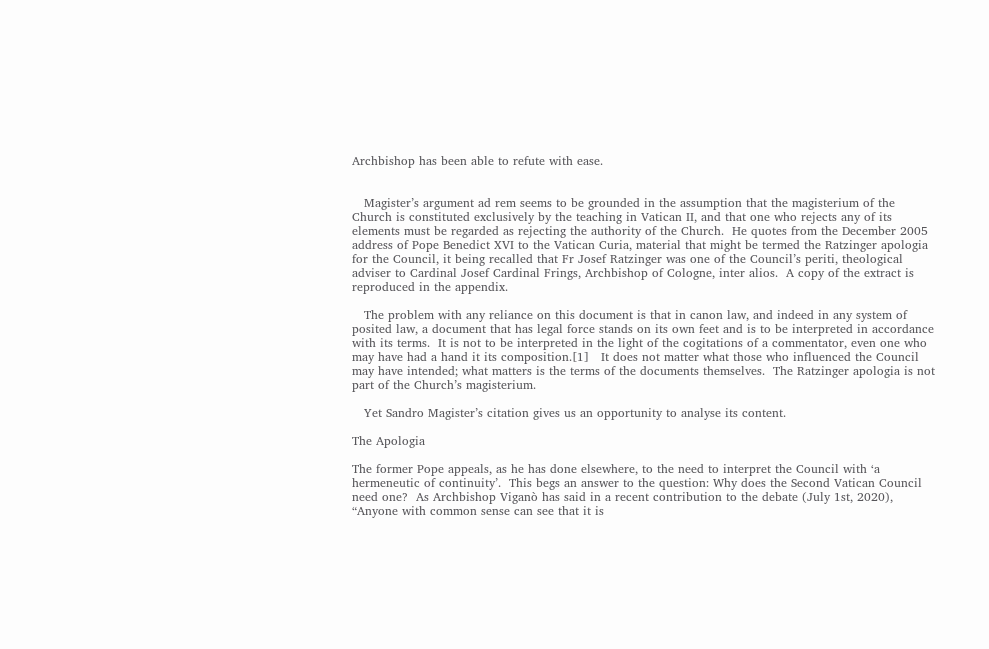Archbishop has been able to refute with ease.


   Magister’s argument ad rem seems to be grounded in the assumption that the magisterium of the Church is constituted exclusively by the teaching in Vatican II, and that one who rejects any of its elements must be regarded as rejecting the authority of the Church.  He quotes from the December 2005 address of Pope Benedict XVI to the Vatican Curia, material that might be termed the Ratzinger apologia for the Council, it being recalled that Fr Josef Ratzinger was one of the Council’s periti, theological adviser to Cardinal Josef Cardinal Frings, Archbishop of Cologne, inter alios.  A copy of the extract is reproduced in the appendix.

   The problem with any reliance on this document is that in canon law, and indeed in any system of posited law, a document that has legal force stands on its own feet and is to be interpreted in accordance with its terms.  It is not to be interpreted in the light of the cogitations of a commentator, even one who may have had a hand it its composition.[1]   It does not matter what those who influenced the Council may have intended; what matters is the terms of the documents themselves.  The Ratzinger apologia is not part of the Church’s magisterium.

   Yet Sandro Magister’s citation gives us an opportunity to analyse its content.

The Apologia

The former Pope appeals, as he has done elsewhere, to the need to interpret the Council with ‘a hermeneutic of continuity’.  This begs an answer to the question: Why does the Second Vatican Council need one?  As Archbishop Viganò has said in a recent contribution to the debate (July 1st, 2020), “Anyone with common sense can see that it is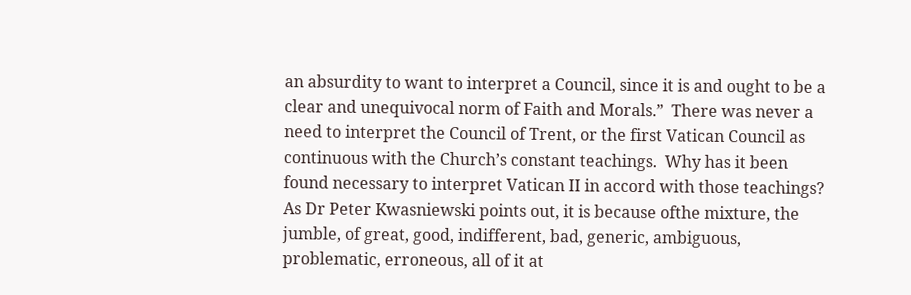an absurdity to want to interpret a Council, since it is and ought to be a clear and unequivocal norm of Faith and Morals.”  There was never a need to interpret the Council of Trent, or the first Vatican Council as continuous with the Church’s constant teachings.  Why has it been found necessary to interpret Vatican II in accord with those teachings?  As Dr Peter Kwasniewski points out, it is because ofthe mixture, the jumble, of great, good, indifferent, bad, generic, ambiguous, problematic, erroneous, all of it at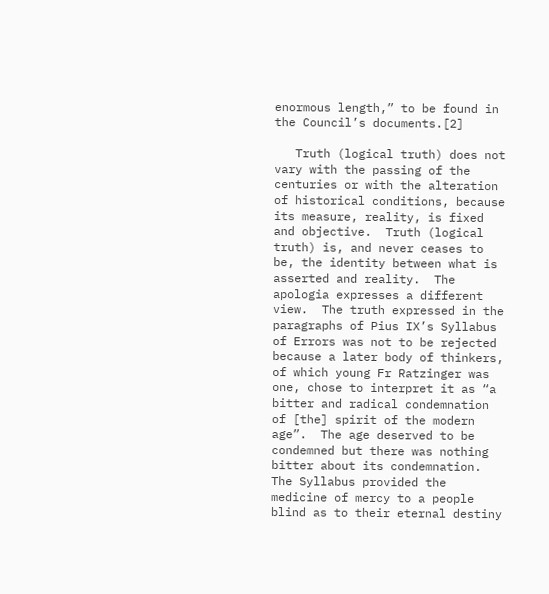enormous length,” to be found in the Council’s documents.[2]

   Truth (logical truth) does not vary with the passing of the centuries or with the alteration of historical conditions, because its measure, reality, is fixed and objective.  Truth (logical truth) is, and never ceases to be, the identity between what is asserted and reality.  The apologia expresses a different view.  The truth expressed in the paragraphs of Pius IX’s Syllabus of Errors was not to be rejected because a later body of thinkers, of which young Fr Ratzinger was one, chose to interpret it as “a bitter and radical condemnation of [the] spirit of the modern age”.  The age deserved to be condemned but there was nothing bitter about its condemnation.  The Syllabus provided the medicine of mercy to a people blind as to their eternal destiny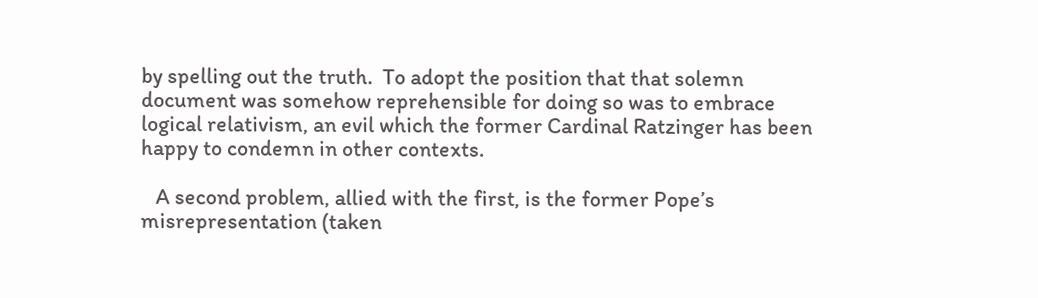by spelling out the truth.  To adopt the position that that solemn document was somehow reprehensible for doing so was to embrace logical relativism, an evil which the former Cardinal Ratzinger has been happy to condemn in other contexts.

   A second problem, allied with the first, is the former Pope’s misrepresentation (taken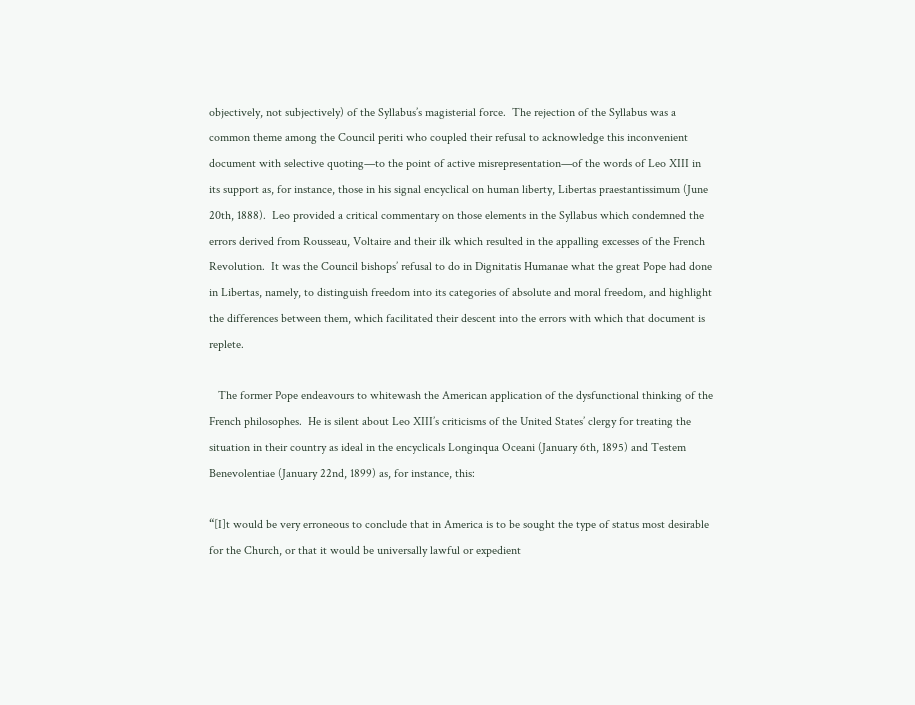objectively, not subjectively) of the Syllabus’s magisterial force.  The rejection of the Syllabus was a common theme among the Council periti who coupled their refusal to acknowledge this inconvenient document with selective quoting—to the point of active misrepresentation—of the words of Leo XIII in its support as, for instance, those in his signal encyclical on human liberty, Libertas praestantissimum (June 20th, 1888).  Leo provided a critical commentary on those elements in the Syllabus which condemned the errors derived from Rousseau, Voltaire and their ilk which resulted in the appalling excesses of the French Revolution.  It was the Council bishops’ refusal to do in Dignitatis Humanae what the great Pope had done in Libertas, namely, to distinguish freedom into its categories of absolute and moral freedom, and highlight the differences between them, which facilitated their descent into the errors with which that document is replete.

   The former Pope endeavours to whitewash the American application of the dysfunctional thinking of the French philosophes.  He is silent about Leo XIII’s criticisms of the United States’ clergy for treating the situation in their country as ideal in the encyclicals Longinqua Oceani (January 6th, 1895) and Testem Benevolentiae (January 22nd, 1899) as, for instance, this:

“[I]t would be very erroneous to conclude that in America is to be sought the type of status most desirable for the Church, or that it would be universally lawful or expedient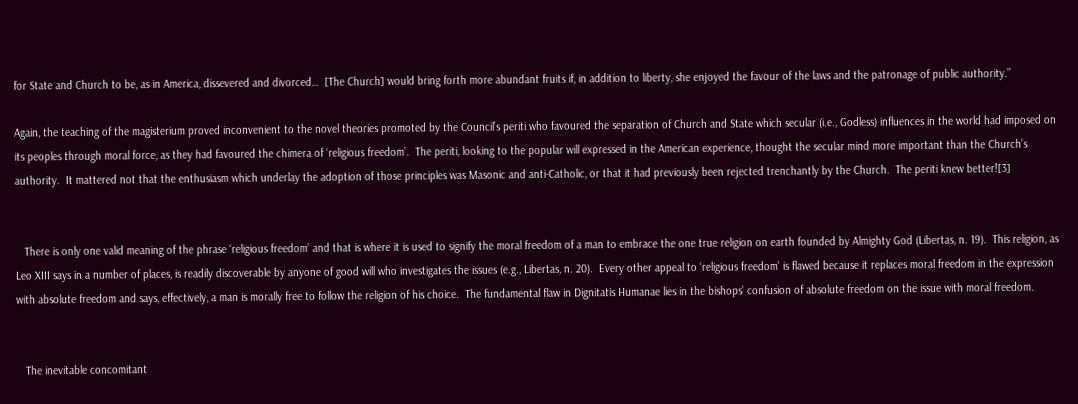for State and Church to be, as in America, dissevered and divorced…  [The Church] would bring forth more abundant fruits if, in addition to liberty, she enjoyed the favour of the laws and the patronage of public authority.”

Again, the teaching of the magisterium proved inconvenient to the novel theories promoted by the Council’s periti who favoured the separation of Church and State which secular (i.e., Godless) influences in the world had imposed on its peoples through moral force, as they had favoured the chimera of ‘religious freedom’.  The periti, looking to the popular will expressed in the American experience, thought the secular mind more important than the Church’s authority.  It mattered not that the enthusiasm which underlay the adoption of those principles was Masonic and anti-Catholic, or that it had previously been rejected trenchantly by the Church.  The periti knew better![3]


   There is only one valid meaning of the phrase ‘religious freedom’ and that is where it is used to signify the moral freedom of a man to embrace the one true religion on earth founded by Almighty God (Libertas, n. 19).  This religion, as Leo XIII says in a number of places, is readily discoverable by anyone of good will who investigates the issues (e.g., Libertas, n. 20).  Every other appeal to ‘religious freedom’ is flawed because it replaces moral freedom in the expression with absolute freedom and says, effectively, a man is morally free to follow the religion of his choice.  The fundamental flaw in Dignitatis Humanae lies in the bishops’ confusion of absolute freedom on the issue with moral freedom.


   The inevitable concomitant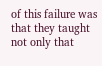of this failure was that they taught not only that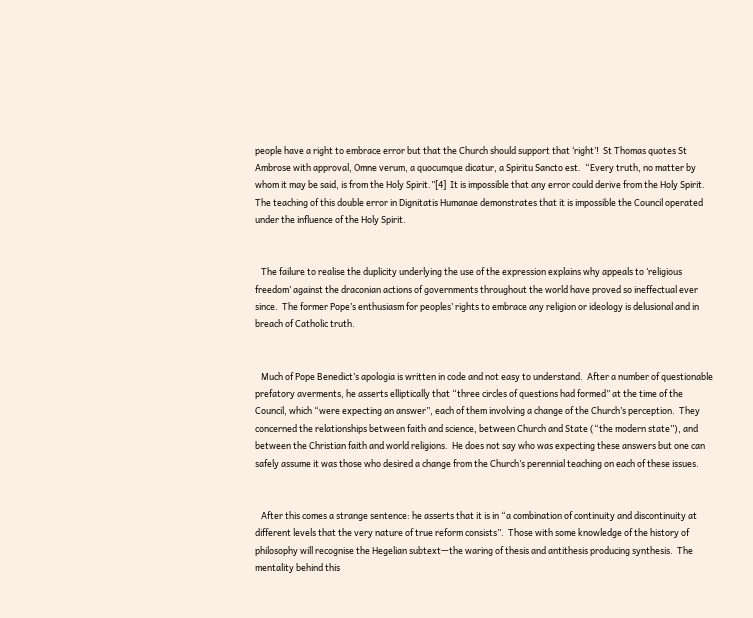people have a right to embrace error but that the Church should support that ‘right’!  St Thomas quotes St Ambrose with approval, Omne verum, a quocumque dicatur, a Spiritu Sancto est.  “Every truth, no matter by whom it may be said, is from the Holy Spirit.”[4]  It is impossible that any error could derive from the Holy Spirit.  The teaching of this double error in Dignitatis Humanae demonstrates that it is impossible the Council operated under the influence of the Holy Spirit.


   The failure to realise the duplicity underlying the use of the expression explains why appeals to ‘religious freedom’ against the draconian actions of governments throughout the world have proved so ineffectual ever since.  The former Pope’s enthusiasm for peoples’ rights to embrace any religion or ideology is delusional and in breach of Catholic truth.


   Much of Pope Benedict’s apologia is written in code and not easy to understand.  After a number of questionable prefatory averments, he asserts elliptically that “three circles of questions had formed” at the time of the Council, which “were expecting an answer”, each of them involving a change of the Church’s perception.  They concerned the relationships between faith and science, between Church and State (“the modern state”), and between the Christian faith and world religions.  He does not say who was expecting these answers but one can safely assume it was those who desired a change from the Church’s perennial teaching on each of these issues.


   After this comes a strange sentence: he asserts that it is in “a combination of continuity and discontinuity at different levels that the very nature of true reform consists”.  Those with some knowledge of the history of philosophy will recognise the Hegelian subtext—the waring of thesis and antithesis producing synthesis.  The mentality behind this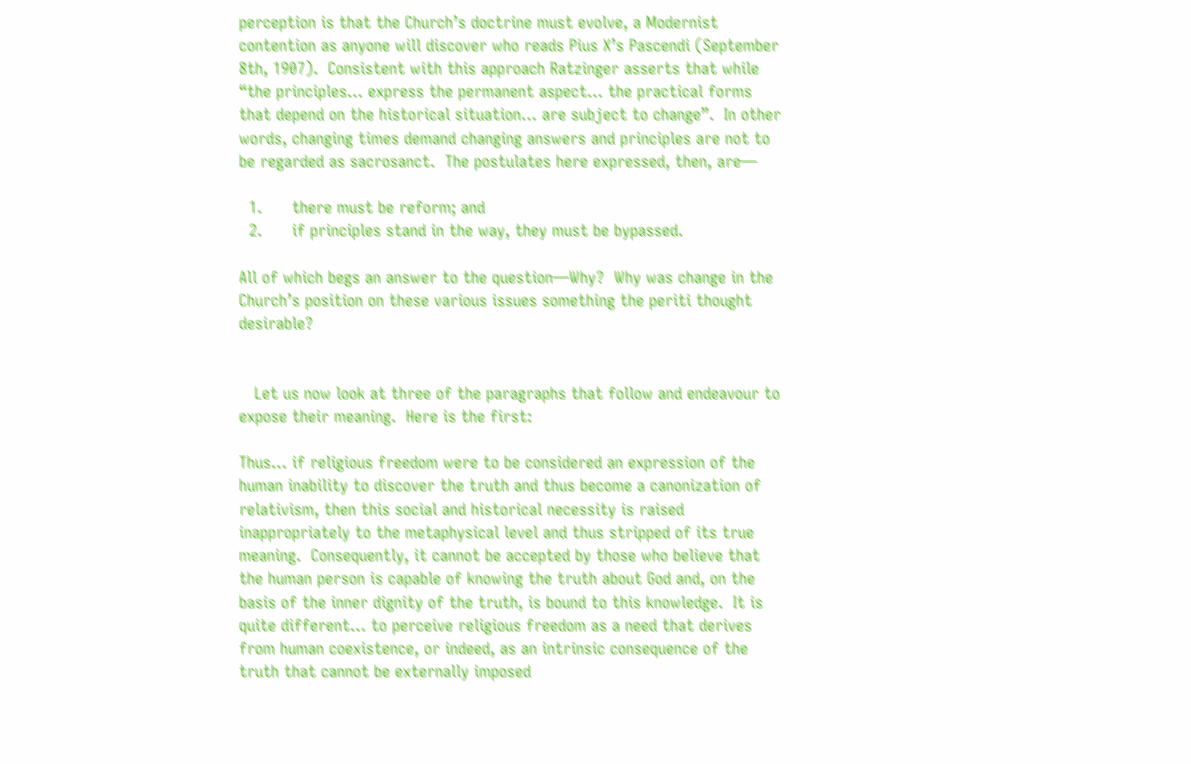perception is that the Church’s doctrine must evolve, a Modernist contention as anyone will discover who reads Pius X’s Pascendi (September 8th, 1907).  Consistent with this approach Ratzinger asserts that while “the principles… express the permanent aspect… the practical forms that depend on the historical situation… are subject to change”.  In other words, changing times demand changing answers and principles are not to be regarded as sacrosanct.  The postulates here expressed, then, are—

  1.      there must be reform; and
  2.      if principles stand in the way, they must be bypassed.

All of which begs an answer to the question—Why?  Why was change in the Church’s position on these various issues something the periti thought desirable?


   Let us now look at three of the paragraphs that follow and endeavour to expose their meaning.  Here is the first:

Thus… if religious freedom were to be considered an expression of the human inability to discover the truth and thus become a canonization of relativism, then this social and historical necessity is raised inappropriately to the metaphysical level and thus stripped of its true meaning.  Consequently, it cannot be accepted by those who believe that the human person is capable of knowing the truth about God and, on the basis of the inner dignity of the truth, is bound to this knowledge.  It is quite different… to perceive religious freedom as a need that derives from human coexistence, or indeed, as an intrinsic consequence of the truth that cannot be externally imposed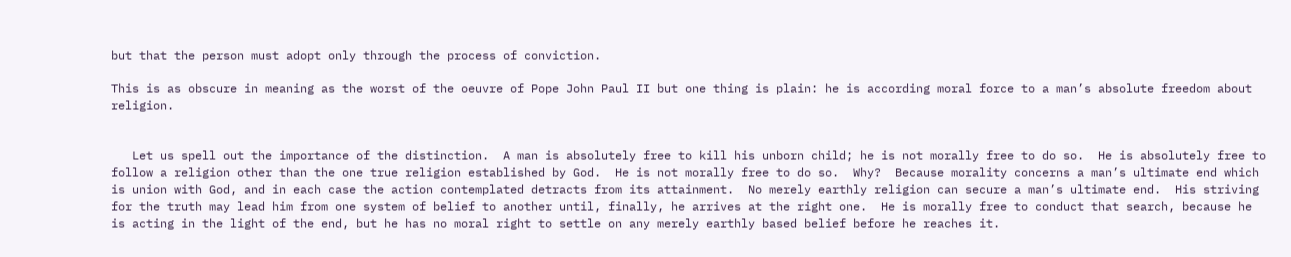but that the person must adopt only through the process of conviction.

This is as obscure in meaning as the worst of the oeuvre of Pope John Paul II but one thing is plain: he is according moral force to a man’s absolute freedom about religion.


   Let us spell out the importance of the distinction.  A man is absolutely free to kill his unborn child; he is not morally free to do so.  He is absolutely free to follow a religion other than the one true religion established by God.  He is not morally free to do so.  Why?  Because morality concerns a man’s ultimate end which is union with God, and in each case the action contemplated detracts from its attainment.  No merely earthly religion can secure a man’s ultimate end.  His striving for the truth may lead him from one system of belief to another until, finally, he arrives at the right one.  He is morally free to conduct that search, because he is acting in the light of the end, but he has no moral right to settle on any merely earthly based belief before he reaches it.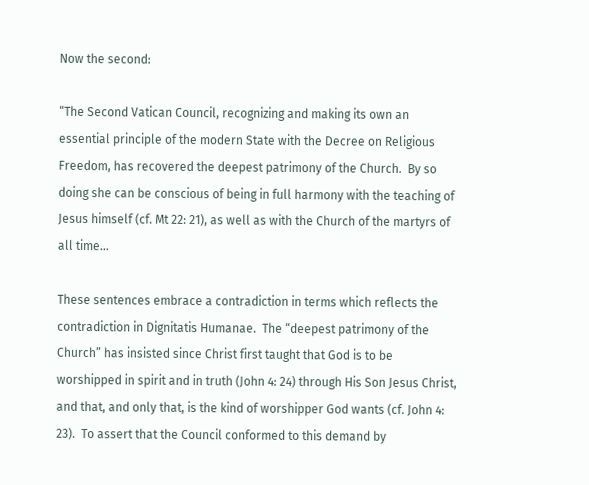Now the second:

“The Second Vatican Council, recognizing and making its own an essential principle of the modern State with the Decree on Religious Freedom, has recovered the deepest patrimony of the Church.  By so doing she can be conscious of being in full harmony with the teaching of Jesus himself (cf. Mt 22: 21), as well as with the Church of the martyrs of all time…

These sentences embrace a contradiction in terms which reflects the contradiction in Dignitatis Humanae.  The “deepest patrimony of the Church” has insisted since Christ first taught that God is to be worshipped in spirit and in truth (John 4: 24) through His Son Jesus Christ, and that, and only that, is the kind of worshipper God wants (cf. John 4: 23).  To assert that the Council conformed to this demand by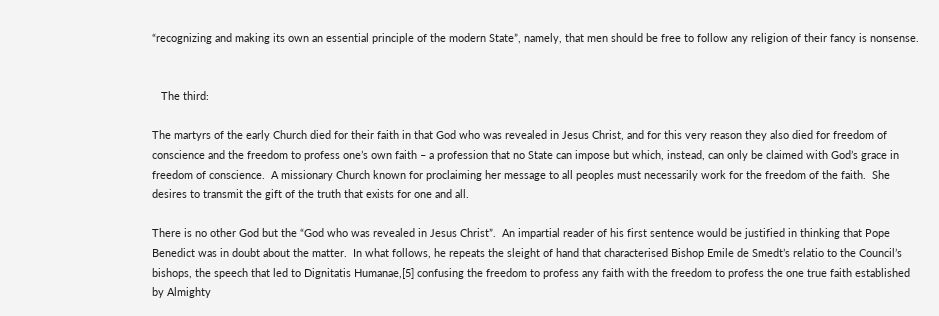“recognizing and making its own an essential principle of the modern State”, namely, that men should be free to follow any religion of their fancy is nonsense.


   The third:

The martyrs of the early Church died for their faith in that God who was revealed in Jesus Christ, and for this very reason they also died for freedom of conscience and the freedom to profess one’s own faith – a profession that no State can impose but which, instead, can only be claimed with God’s grace in freedom of conscience.  A missionary Church known for proclaiming her message to all peoples must necessarily work for the freedom of the faith.  She desires to transmit the gift of the truth that exists for one and all.

There is no other God but the “God who was revealed in Jesus Christ”.  An impartial reader of his first sentence would be justified in thinking that Pope Benedict was in doubt about the matter.  In what follows, he repeats the sleight of hand that characterised Bishop Emile de Smedt’s relatio to the Council’s bishops, the speech that led to Dignitatis Humanae,[5] confusing the freedom to profess any faith with the freedom to profess the one true faith established by Almighty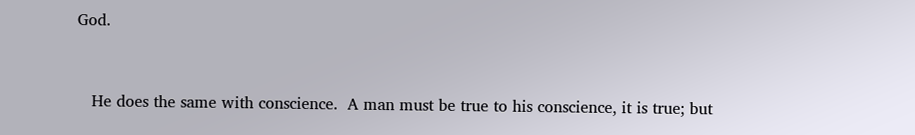God.


   He does the same with conscience.  A man must be true to his conscience, it is true; but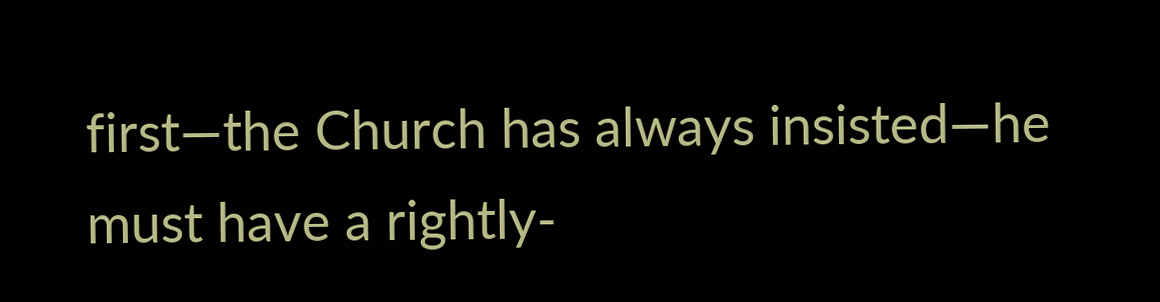first—the Church has always insisted—he must have a rightly-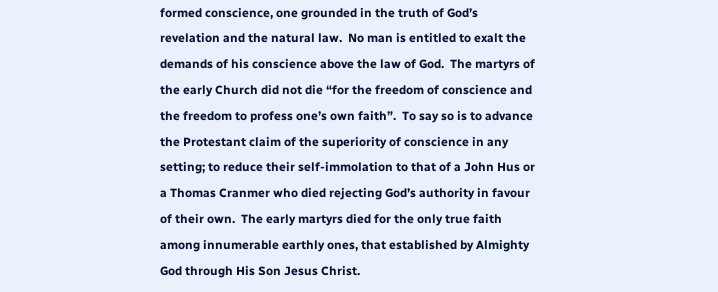formed conscience, one grounded in the truth of God’s revelation and the natural law.  No man is entitled to exalt the demands of his conscience above the law of God.  The martyrs of the early Church did not die “for the freedom of conscience and the freedom to profess one’s own faith”.  To say so is to advance the Protestant claim of the superiority of conscience in any setting; to reduce their self-immolation to that of a John Hus or a Thomas Cranmer who died rejecting God’s authority in favour of their own.  The early martyrs died for the only true faith among innumerable earthly ones, that established by Almighty God through His Son Jesus Christ.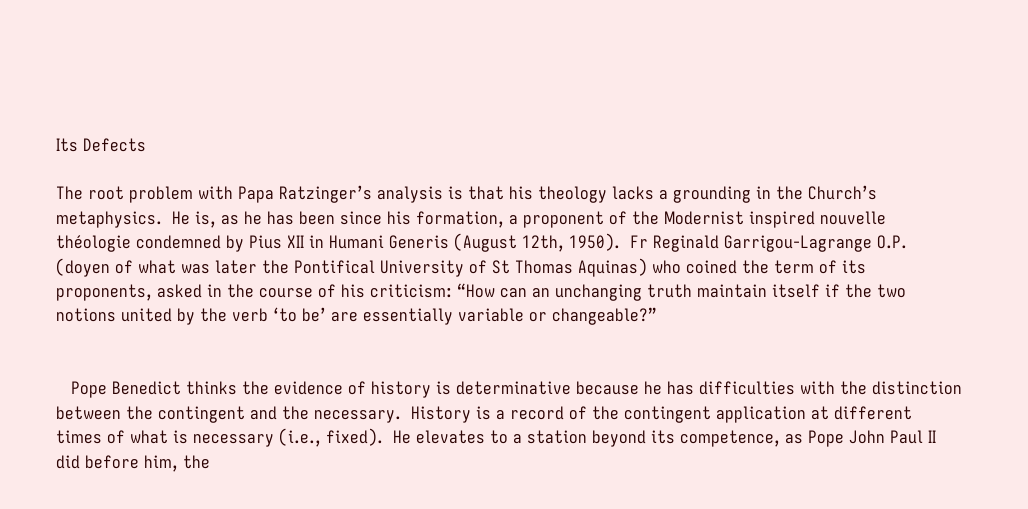Its Defects

The root problem with Papa Ratzinger’s analysis is that his theology lacks a grounding in the Church’s metaphysics.  He is, as he has been since his formation, a proponent of the Modernist inspired nouvelle théologie condemned by Pius XII in Humani Generis (August 12th, 1950).  Fr Reginald Garrigou-Lagrange O.P. (doyen of what was later the Pontifical University of St Thomas Aquinas) who coined the term of its proponents, asked in the course of his criticism: “How can an unchanging truth maintain itself if the two notions united by the verb ‘to be’ are essentially variable or changeable?”


   Pope Benedict thinks the evidence of history is determinative because he has difficulties with the distinction between the contingent and the necessary.  History is a record of the contingent application at different times of what is necessary (i.e., fixed).  He elevates to a station beyond its competence, as Pope John Paul II did before him, the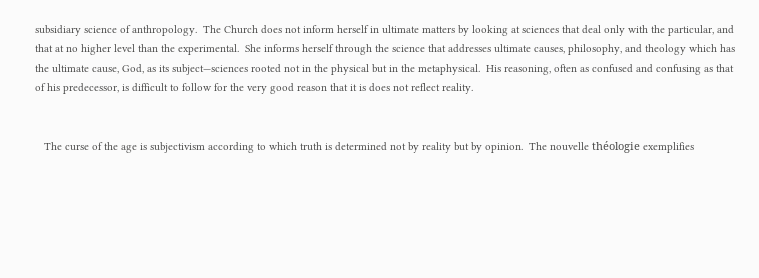subsidiary science of anthropology.  The Church does not inform herself in ultimate matters by looking at sciences that deal only with the particular, and that at no higher level than the experimental.  She informs herself through the science that addresses ultimate causes, philosophy, and theology which has the ultimate cause, God, as its subject—sciences rooted not in the physical but in the metaphysical.  His reasoning, often as confused and confusing as that of his predecessor, is difficult to follow for the very good reason that it is does not reflect reality.


   The curse of the age is subjectivism according to which truth is determined not by reality but by opinion.  The nouvelle théologie exemplifies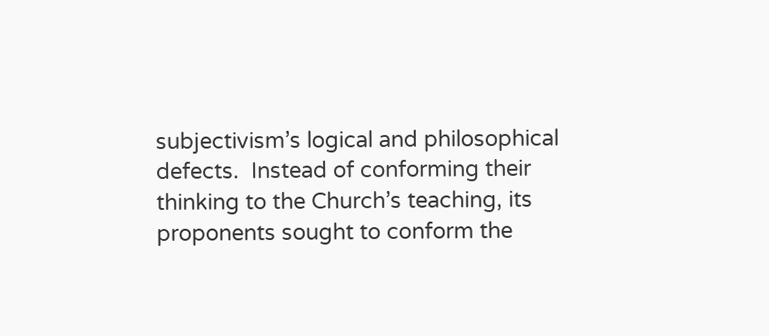subjectivism’s logical and philosophical defects.  Instead of conforming their thinking to the Church’s teaching, its proponents sought to conform the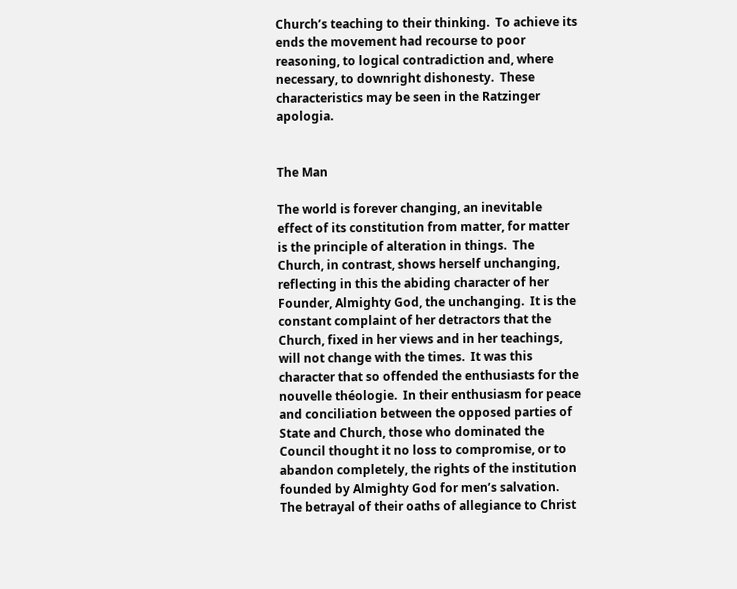Church’s teaching to their thinking.  To achieve its ends the movement had recourse to poor reasoning, to logical contradiction and, where necessary, to downright dishonesty.  These characteristics may be seen in the Ratzinger apologia.


The Man

The world is forever changing, an inevitable effect of its constitution from matter, for matter is the principle of alteration in things.  The Church, in contrast, shows herself unchanging, reflecting in this the abiding character of her Founder, Almighty God, the unchanging.  It is the constant complaint of her detractors that the Church, fixed in her views and in her teachings, will not change with the times.  It was this character that so offended the enthusiasts for the nouvelle théologie.  In their enthusiasm for peace and conciliation between the opposed parties of State and Church, those who dominated the Council thought it no loss to compromise, or to abandon completely, the rights of the institution founded by Almighty God for men’s salvation.  The betrayal of their oaths of allegiance to Christ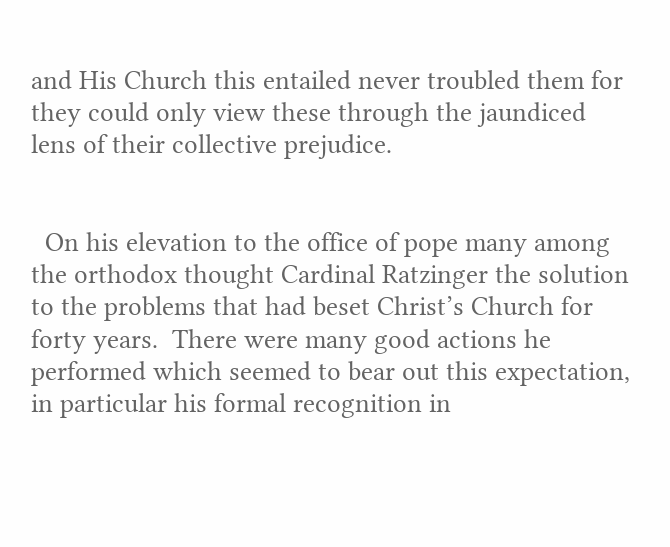and His Church this entailed never troubled them for they could only view these through the jaundiced lens of their collective prejudice.


  On his elevation to the office of pope many among the orthodox thought Cardinal Ratzinger the solution to the problems that had beset Christ’s Church for forty years.  There were many good actions he performed which seemed to bear out this expectation, in particular his formal recognition in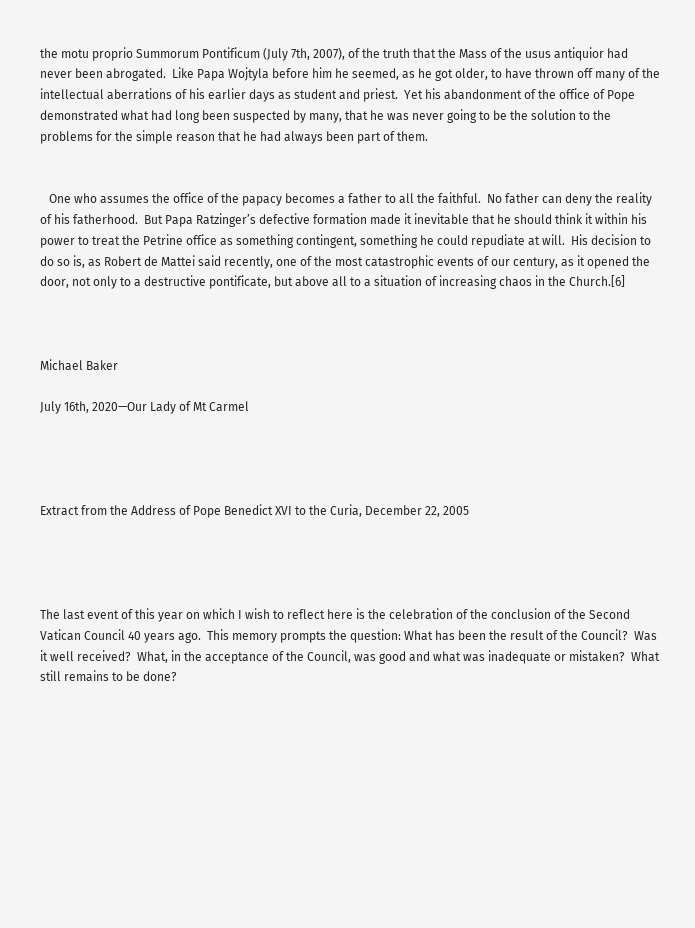the motu proprio Summorum Pontificum (July 7th, 2007), of the truth that the Mass of the usus antiquior had never been abrogated.  Like Papa Wojtyla before him he seemed, as he got older, to have thrown off many of the intellectual aberrations of his earlier days as student and priest.  Yet his abandonment of the office of Pope demonstrated what had long been suspected by many, that he was never going to be the solution to the problems for the simple reason that he had always been part of them.


   One who assumes the office of the papacy becomes a father to all the faithful.  No father can deny the reality of his fatherhood.  But Papa Ratzinger’s defective formation made it inevitable that he should think it within his power to treat the Petrine office as something contingent, something he could repudiate at will.  His decision to do so is, as Robert de Mattei said recently, one of the most catastrophic events of our century, as it opened the door, not only to a destructive pontificate, but above all to a situation of increasing chaos in the Church.[6]



Michael Baker

July 16th, 2020—Our Lady of Mt Carmel




Extract from the Address of Pope Benedict XVI to the Curia, December 22, 2005




The last event of this year on which I wish to reflect here is the celebration of the conclusion of the Second Vatican Council 40 years ago.  This memory prompts the question: What has been the result of the Council?  Was it well received?  What, in the acceptance of the Council, was good and what was inadequate or mistaken?  What still remains to be done?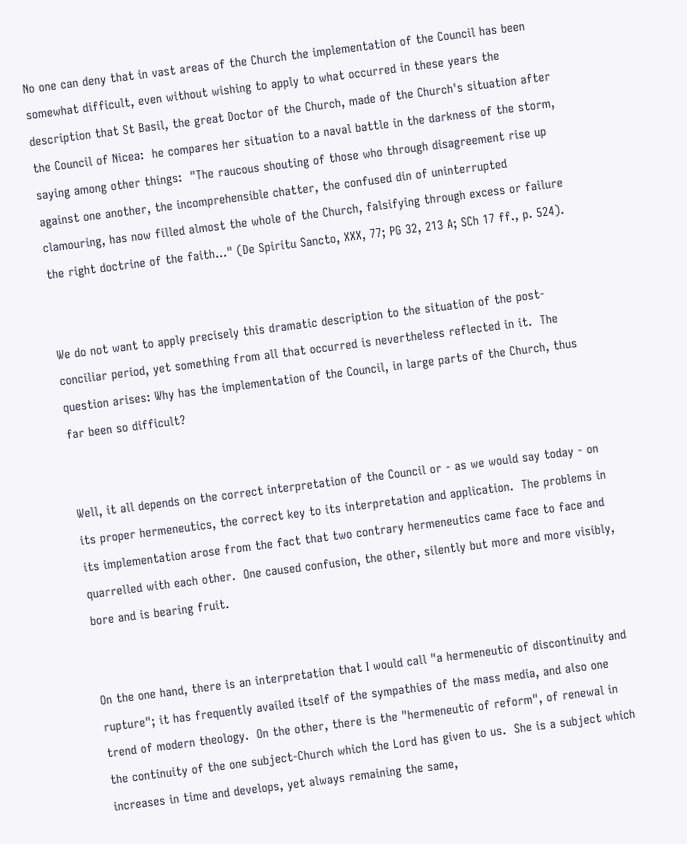No one can deny that in vast areas of the Church the implementation of the Council has been somewhat difficult, even without wishing to apply to what occurred in these years the description that St Basil, the great Doctor of the Church, made of the Church's situation after the Council of Nicea:  he compares her situation to a naval battle in the darkness of the storm, saying among other things:  "The raucous shouting of those who through disagreement rise up against one another, the incomprehensible chatter, the confused din of uninterrupted clamouring, has now filled almost the whole of the Church, falsifying through excess or failure the right doctrine of the faith..." (De Spiritu Sancto, XXX, 77; PG 32, 213 A; SCh 17 ff., p. 524).


We do not want to apply precisely this dramatic description to the situation of the post-conciliar period, yet something from all that occurred is nevertheless reflected in it.  The question arises: Why has the implementation of the Council, in large parts of the Church, thus far been so difficult?


Well, it all depends on the correct interpretation of the Council or - as we would say today - on its proper hermeneutics, the correct key to its interpretation and application.  The problems in its implementation arose from the fact that two contrary hermeneutics came face to face and quarrelled with each other.  One caused confusion, the other, silently but more and more visibly, bore and is bearing fruit.


On the one hand, there is an interpretation that I would call "a hermeneutic of discontinuity and rupture"; it has frequently availed itself of the sympathies of the mass media, and also one trend of modern theology.  On the other, there is the "hermeneutic of reform", of renewal in the continuity of the one subject-Church which the Lord has given to us.  She is a subject which increases in time and develops, yet always remaining the same,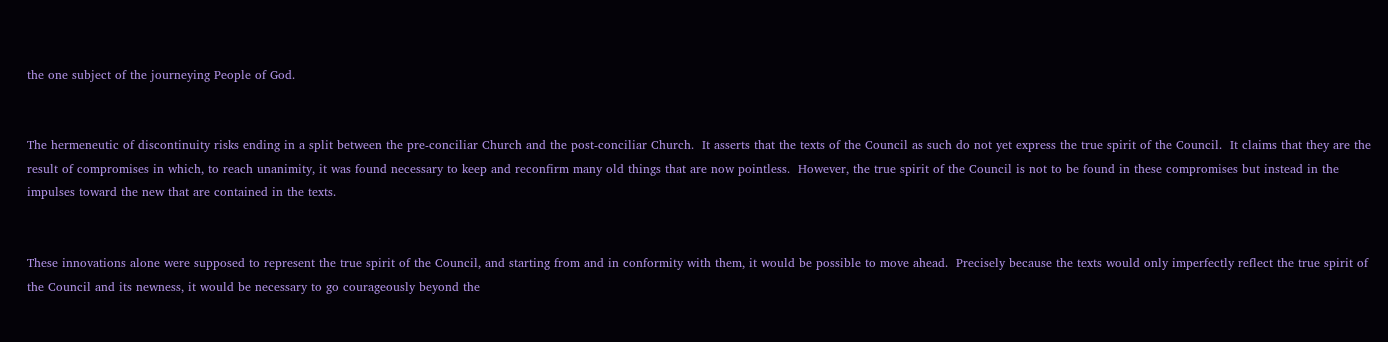the one subject of the journeying People of God.


The hermeneutic of discontinuity risks ending in a split between the pre-conciliar Church and the post-conciliar Church.  It asserts that the texts of the Council as such do not yet express the true spirit of the Council.  It claims that they are the result of compromises in which, to reach unanimity, it was found necessary to keep and reconfirm many old things that are now pointless.  However, the true spirit of the Council is not to be found in these compromises but instead in the impulses toward the new that are contained in the texts.


These innovations alone were supposed to represent the true spirit of the Council, and starting from and in conformity with them, it would be possible to move ahead.  Precisely because the texts would only imperfectly reflect the true spirit of the Council and its newness, it would be necessary to go courageously beyond the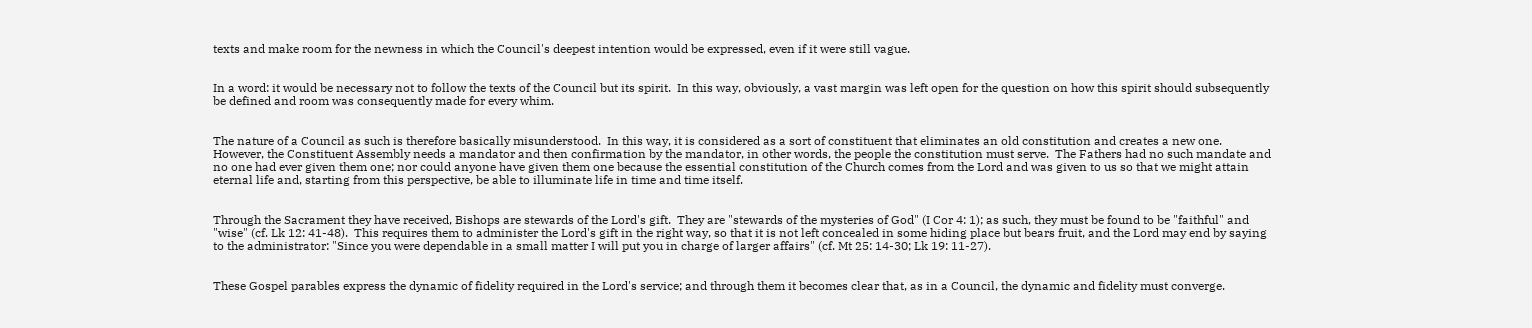texts and make room for the newness in which the Council's deepest intention would be expressed, even if it were still vague.


In a word: it would be necessary not to follow the texts of the Council but its spirit.  In this way, obviously, a vast margin was left open for the question on how this spirit should subsequently be defined and room was consequently made for every whim.


The nature of a Council as such is therefore basically misunderstood.  In this way, it is considered as a sort of constituent that eliminates an old constitution and creates a new one.  However, the Constituent Assembly needs a mandator and then confirmation by the mandator, in other words, the people the constitution must serve.  The Fathers had no such mandate and no one had ever given them one; nor could anyone have given them one because the essential constitution of the Church comes from the Lord and was given to us so that we might attain eternal life and, starting from this perspective, be able to illuminate life in time and time itself.


Through the Sacrament they have received, Bishops are stewards of the Lord's gift.  They are "stewards of the mysteries of God" (I Cor 4: 1); as such, they must be found to be "faithful" and "wise" (cf. Lk 12: 41-48).  This requires them to administer the Lord's gift in the right way, so that it is not left concealed in some hiding place but bears fruit, and the Lord may end by saying to the administrator: "Since you were dependable in a small matter I will put you in charge of larger affairs" (cf. Mt 25: 14-30; Lk 19: 11-27).


These Gospel parables express the dynamic of fidelity required in the Lord's service; and through them it becomes clear that, as in a Council, the dynamic and fidelity must converge.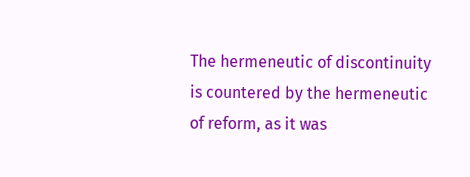The hermeneutic of discontinuity is countered by the hermeneutic of reform, as it was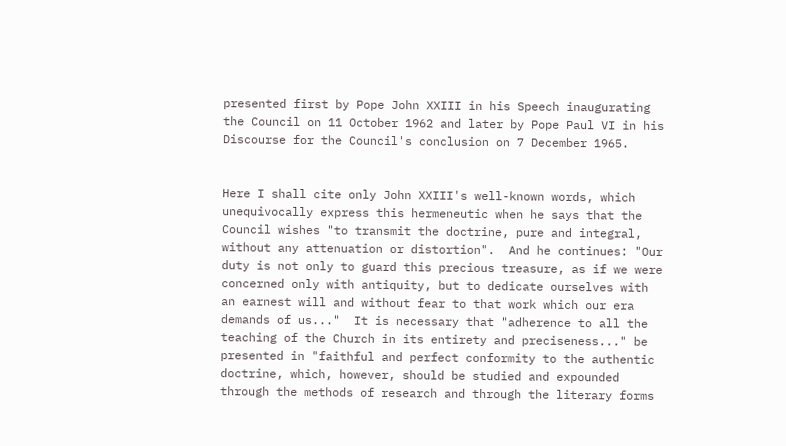presented first by Pope John XXIII in his Speech inaugurating the Council on 11 October 1962 and later by Pope Paul VI in his Discourse for the Council's conclusion on 7 December 1965.


Here I shall cite only John XXIII's well-known words, which unequivocally express this hermeneutic when he says that the Council wishes "to transmit the doctrine, pure and integral, without any attenuation or distortion".  And he continues: "Our duty is not only to guard this precious treasure, as if we were concerned only with antiquity, but to dedicate ourselves with an earnest will and without fear to that work which our era demands of us..."  It is necessary that "adherence to all the teaching of the Church in its entirety and preciseness..." be presented in "faithful and perfect conformity to the authentic doctrine, which, however, should be studied and expounded through the methods of research and through the literary forms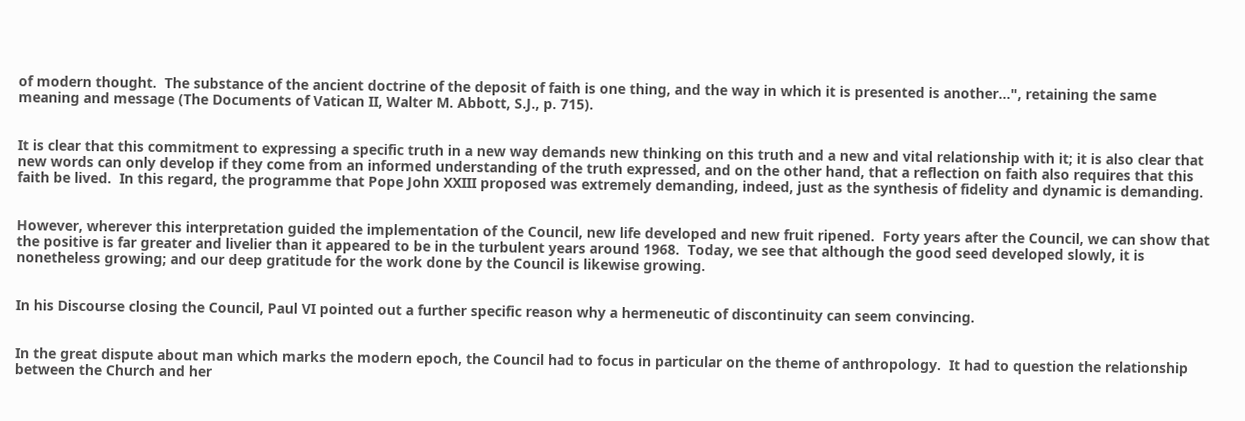of modern thought.  The substance of the ancient doctrine of the deposit of faith is one thing, and the way in which it is presented is another...", retaining the same meaning and message (The Documents of Vatican II, Walter M. Abbott, S.J., p. 715).


It is clear that this commitment to expressing a specific truth in a new way demands new thinking on this truth and a new and vital relationship with it; it is also clear that new words can only develop if they come from an informed understanding of the truth expressed, and on the other hand, that a reflection on faith also requires that this faith be lived.  In this regard, the programme that Pope John XXIII proposed was extremely demanding, indeed, just as the synthesis of fidelity and dynamic is demanding.


However, wherever this interpretation guided the implementation of the Council, new life developed and new fruit ripened.  Forty years after the Council, we can show that the positive is far greater and livelier than it appeared to be in the turbulent years around 1968.  Today, we see that although the good seed developed slowly, it is nonetheless growing; and our deep gratitude for the work done by the Council is likewise growing.


In his Discourse closing the Council, Paul VI pointed out a further specific reason why a hermeneutic of discontinuity can seem convincing.


In the great dispute about man which marks the modern epoch, the Council had to focus in particular on the theme of anthropology.  It had to question the relationship between the Church and her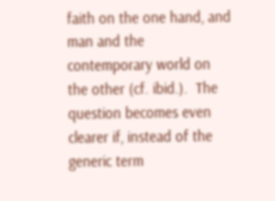faith on the one hand, and man and the contemporary world on the other (cf. ibid.).  The question becomes even clearer if, instead of the generic term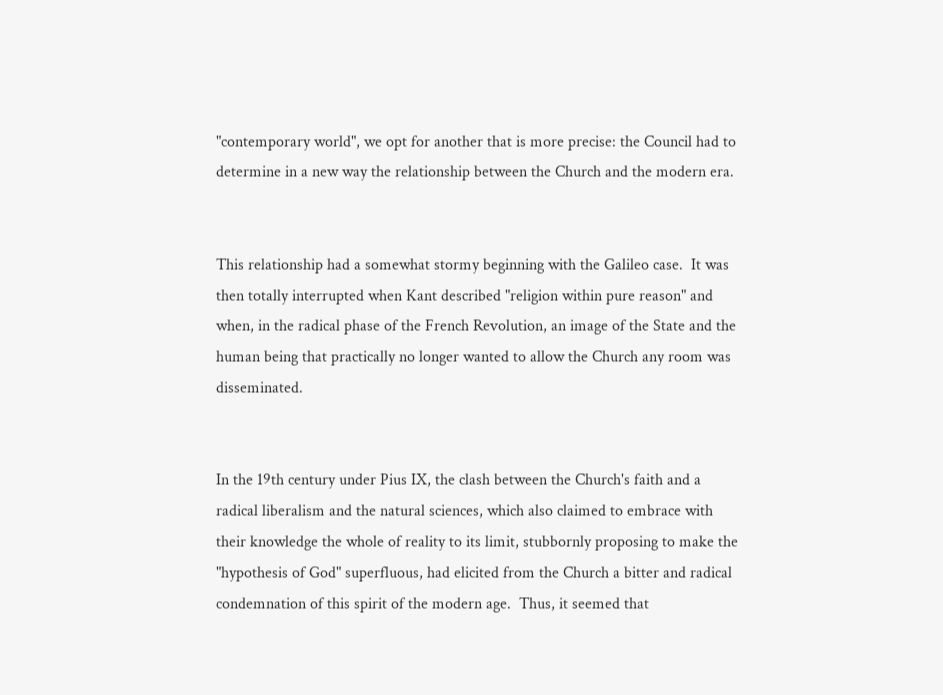"contemporary world", we opt for another that is more precise: the Council had to determine in a new way the relationship between the Church and the modern era.


This relationship had a somewhat stormy beginning with the Galileo case.  It was then totally interrupted when Kant described "religion within pure reason" and when, in the radical phase of the French Revolution, an image of the State and the human being that practically no longer wanted to allow the Church any room was disseminated.


In the 19th century under Pius IX, the clash between the Church's faith and a radical liberalism and the natural sciences, which also claimed to embrace with their knowledge the whole of reality to its limit, stubbornly proposing to make the "hypothesis of God" superfluous, had elicited from the Church a bitter and radical condemnation of this spirit of the modern age.  Thus, it seemed that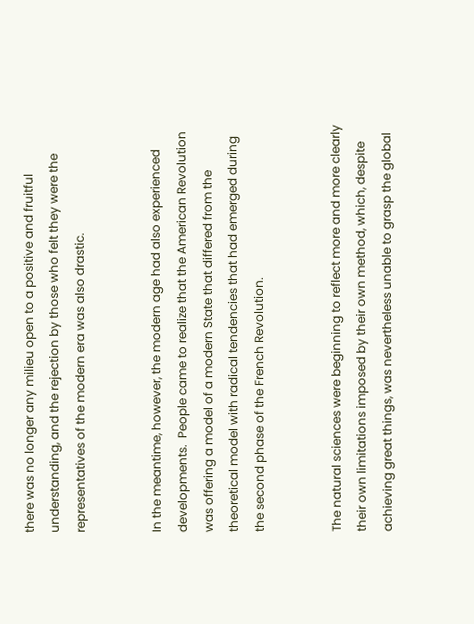there was no longer any milieu open to a positive and fruitful understanding, and the rejection by those who felt they were the representatives of the modern era was also drastic.


In the meantime, however, the modern age had also experienced developments.  People came to realize that the American Revolution was offering a model of a modern State that differed from the theoretical model with radical tendencies that had emerged during the second phase of the French Revolution.


The natural sciences were beginning to reflect more and more clearly their own limitations imposed by their own method, which, despite achieving great things, was nevertheless unable to grasp the global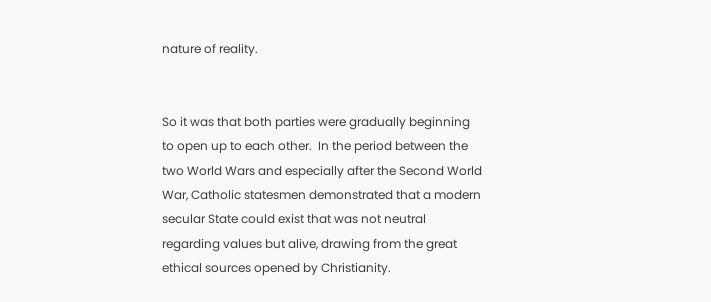nature of reality.


So it was that both parties were gradually beginning to open up to each other.  In the period between the two World Wars and especially after the Second World War, Catholic statesmen demonstrated that a modern secular State could exist that was not neutral regarding values but alive, drawing from the great ethical sources opened by Christianity.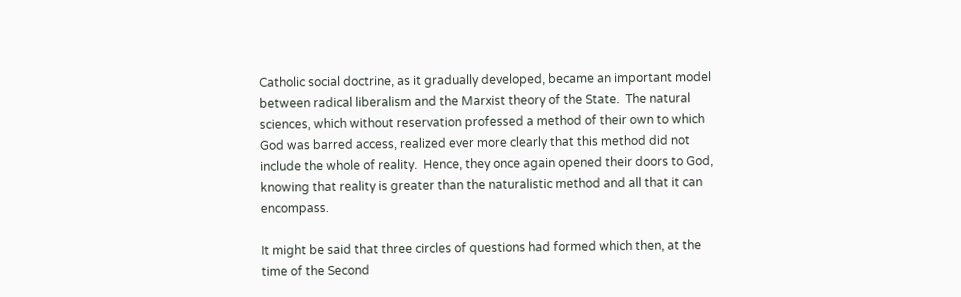Catholic social doctrine, as it gradually developed, became an important model between radical liberalism and the Marxist theory of the State.  The natural sciences, which without reservation professed a method of their own to which God was barred access, realized ever more clearly that this method did not include the whole of reality.  Hence, they once again opened their doors to God, knowing that reality is greater than the naturalistic method and all that it can encompass.

It might be said that three circles of questions had formed which then, at the time of the Second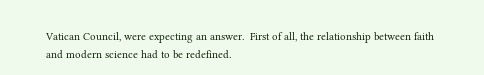Vatican Council, were expecting an answer.  First of all, the relationship between faith and modern science had to be redefined.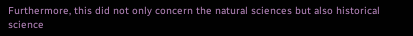Furthermore, this did not only concern the natural sciences but also historical science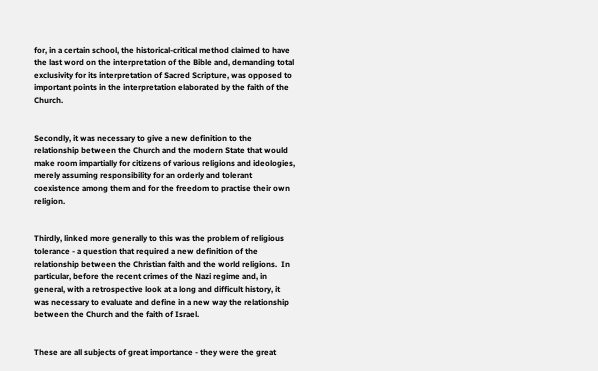for, in a certain school, the historical-critical method claimed to have the last word on the interpretation of the Bible and, demanding total exclusivity for its interpretation of Sacred Scripture, was opposed to important points in the interpretation elaborated by the faith of the Church.


Secondly, it was necessary to give a new definition to the relationship between the Church and the modern State that would make room impartially for citizens of various religions and ideologies, merely assuming responsibility for an orderly and tolerant coexistence among them and for the freedom to practise their own religion.


Thirdly, linked more generally to this was the problem of religious tolerance - a question that required a new definition of the relationship between the Christian faith and the world religions.  In particular, before the recent crimes of the Nazi regime and, in general, with a retrospective look at a long and difficult history, it was necessary to evaluate and define in a new way the relationship between the Church and the faith of Israel.


These are all subjects of great importance - they were the great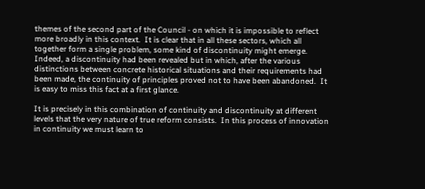themes of the second part of the Council - on which it is impossible to reflect more broadly in this context.  It is clear that in all these sectors, which all together form a single problem, some kind of discontinuity might emerge.  Indeed, a discontinuity had been revealed but in which, after the various distinctions between concrete historical situations and their requirements had been made, the continuity of principles proved not to have been abandoned.  It is easy to miss this fact at a first glance.

It is precisely in this combination of continuity and discontinuity at different levels that the very nature of true reform consists.  In this process of innovation in continuity we must learn to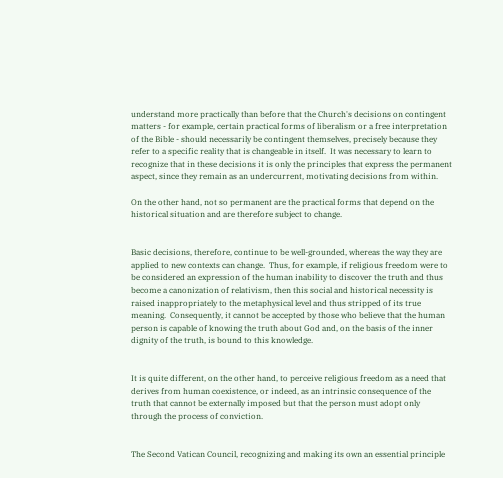understand more practically than before that the Church's decisions on contingent matters - for example, certain practical forms of liberalism or a free interpretation of the Bible - should necessarily be contingent themselves, precisely because they refer to a specific reality that is changeable in itself.  It was necessary to learn to recognize that in these decisions it is only the principles that express the permanent aspect, since they remain as an undercurrent, motivating decisions from within.

On the other hand, not so permanent are the practical forms that depend on the historical situation and are therefore subject to change.


Basic decisions, therefore, continue to be well-grounded, whereas the way they are applied to new contexts can change.  Thus, for example, if religious freedom were to be considered an expression of the human inability to discover the truth and thus become a canonization of relativism, then this social and historical necessity is raised inappropriately to the metaphysical level and thus stripped of its true meaning.  Consequently, it cannot be accepted by those who believe that the human person is capable of knowing the truth about God and, on the basis of the inner dignity of the truth, is bound to this knowledge.


It is quite different, on the other hand, to perceive religious freedom as a need that derives from human coexistence, or indeed, as an intrinsic consequence of the truth that cannot be externally imposed but that the person must adopt only through the process of conviction.


The Second Vatican Council, recognizing and making its own an essential principle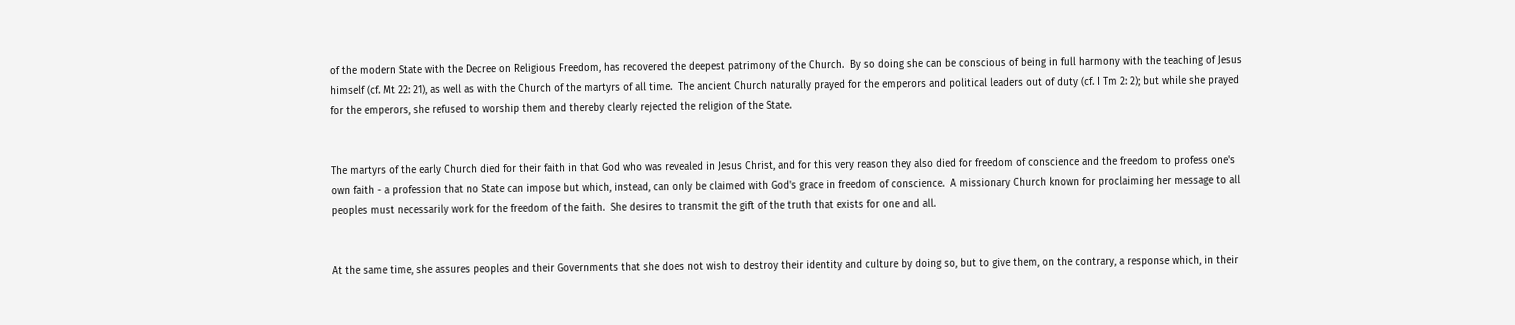of the modern State with the Decree on Religious Freedom, has recovered the deepest patrimony of the Church.  By so doing she can be conscious of being in full harmony with the teaching of Jesus himself (cf. Mt 22: 21), as well as with the Church of the martyrs of all time.  The ancient Church naturally prayed for the emperors and political leaders out of duty (cf. I Tm 2: 2); but while she prayed for the emperors, she refused to worship them and thereby clearly rejected the religion of the State.


The martyrs of the early Church died for their faith in that God who was revealed in Jesus Christ, and for this very reason they also died for freedom of conscience and the freedom to profess one's own faith - a profession that no State can impose but which, instead, can only be claimed with God's grace in freedom of conscience.  A missionary Church known for proclaiming her message to all peoples must necessarily work for the freedom of the faith.  She desires to transmit the gift of the truth that exists for one and all.


At the same time, she assures peoples and their Governments that she does not wish to destroy their identity and culture by doing so, but to give them, on the contrary, a response which, in their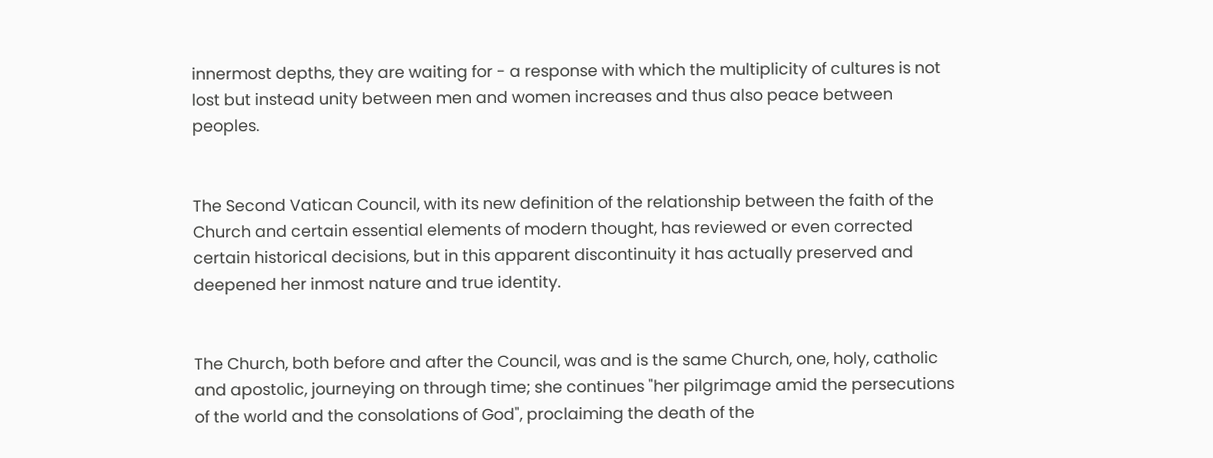innermost depths, they are waiting for - a response with which the multiplicity of cultures is not lost but instead unity between men and women increases and thus also peace between peoples.


The Second Vatican Council, with its new definition of the relationship between the faith of the Church and certain essential elements of modern thought, has reviewed or even corrected certain historical decisions, but in this apparent discontinuity it has actually preserved and deepened her inmost nature and true identity.


The Church, both before and after the Council, was and is the same Church, one, holy, catholic and apostolic, journeying on through time; she continues "her pilgrimage amid the persecutions of the world and the consolations of God", proclaiming the death of the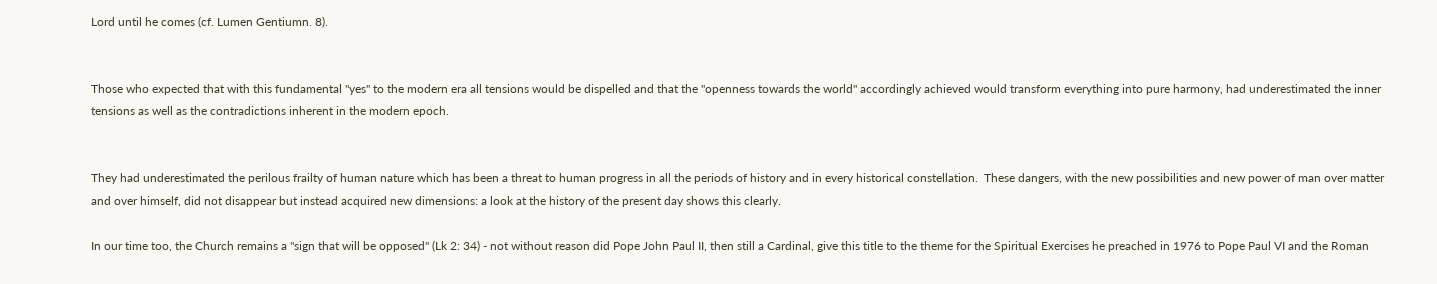Lord until he comes (cf. Lumen Gentiumn. 8).


Those who expected that with this fundamental "yes" to the modern era all tensions would be dispelled and that the "openness towards the world" accordingly achieved would transform everything into pure harmony, had underestimated the inner tensions as well as the contradictions inherent in the modern epoch.


They had underestimated the perilous frailty of human nature which has been a threat to human progress in all the periods of history and in every historical constellation.  These dangers, with the new possibilities and new power of man over matter and over himself, did not disappear but instead acquired new dimensions: a look at the history of the present day shows this clearly.

In our time too, the Church remains a "sign that will be opposed" (Lk 2: 34) - not without reason did Pope John Paul II, then still a Cardinal, give this title to the theme for the Spiritual Exercises he preached in 1976 to Pope Paul VI and the Roman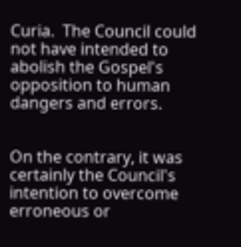Curia.  The Council could not have intended to abolish the Gospel's opposition to human dangers and errors.


On the contrary, it was certainly the Council's intention to overcome erroneous or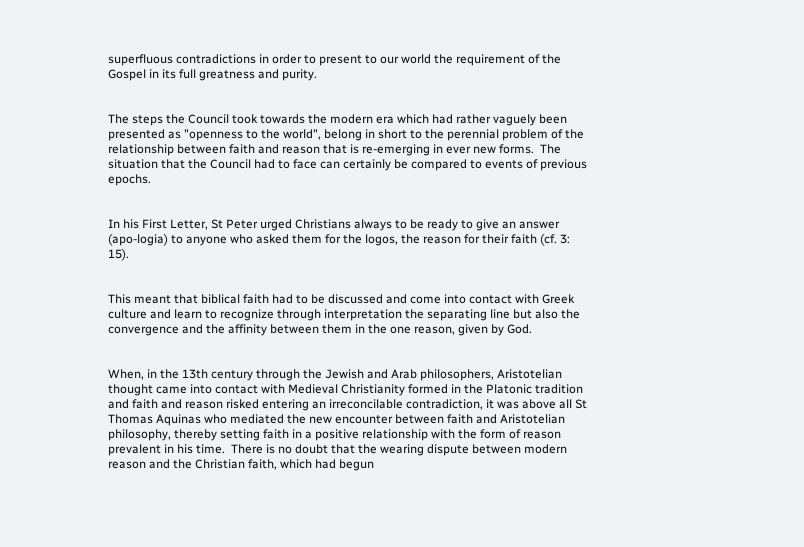superfluous contradictions in order to present to our world the requirement of the Gospel in its full greatness and purity.


The steps the Council took towards the modern era which had rather vaguely been presented as "openness to the world", belong in short to the perennial problem of the relationship between faith and reason that is re-emerging in ever new forms.  The situation that the Council had to face can certainly be compared to events of previous epochs.


In his First Letter, St Peter urged Christians always to be ready to give an answer (apo-logia) to anyone who asked them for the logos, the reason for their faith (cf. 3: 15).


This meant that biblical faith had to be discussed and come into contact with Greek culture and learn to recognize through interpretation the separating line but also the convergence and the affinity between them in the one reason, given by God.


When, in the 13th century through the Jewish and Arab philosophers, Aristotelian thought came into contact with Medieval Christianity formed in the Platonic tradition and faith and reason risked entering an irreconcilable contradiction, it was above all St Thomas Aquinas who mediated the new encounter between faith and Aristotelian philosophy, thereby setting faith in a positive relationship with the form of reason prevalent in his time.  There is no doubt that the wearing dispute between modern reason and the Christian faith, which had begun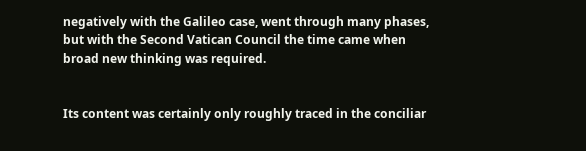negatively with the Galileo case, went through many phases, but with the Second Vatican Council the time came when broad new thinking was required.


Its content was certainly only roughly traced in the conciliar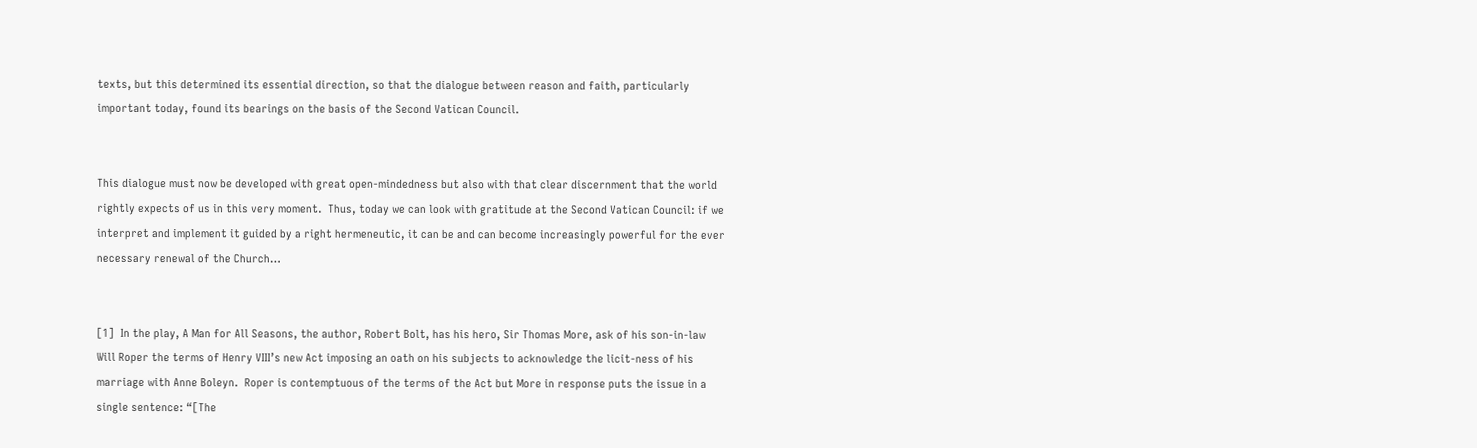texts, but this determined its essential direction, so that the dialogue between reason and faith, particularly important today, found its bearings on the basis of the Second Vatican Council.


This dialogue must now be developed with great open-mindedness but also with that clear discernment that the world rightly expects of us in this very moment.  Thus, today we can look with gratitude at the Second Vatican Council: if we interpret and implement it guided by a right hermeneutic, it can be and can become increasingly powerful for the ever necessary renewal of the Church…


[1]  In the play, A Man for All Seasons, the author, Robert Bolt, has his hero, Sir Thomas More, ask of his son-in-law Will Roper the terms of Henry VIII’s new Act imposing an oath on his subjects to acknowledge the licit-ness of his marriage with Anne Boleyn.  Roper is contemptuous of the terms of the Act but More in response puts the issue in a single sentence: “[The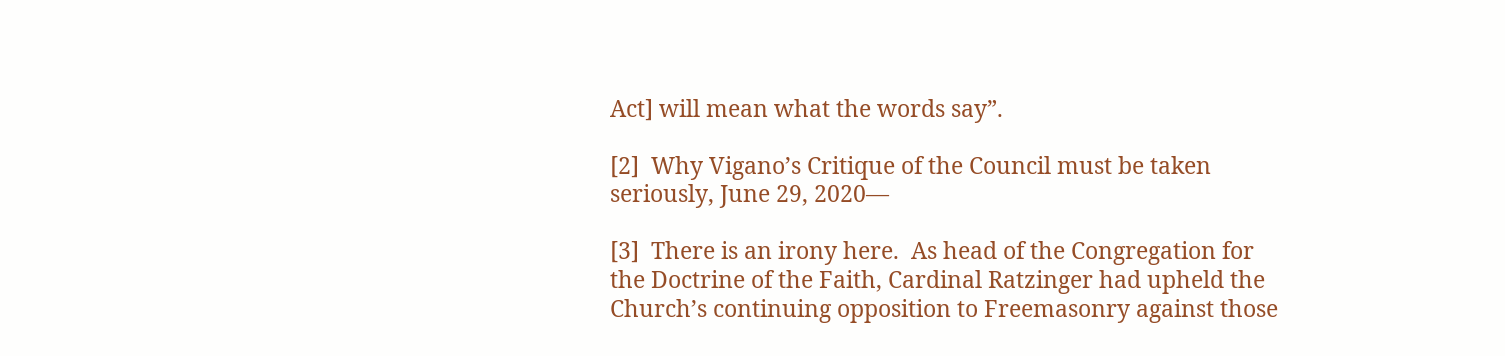Act] will mean what the words say”.

[2]  Why Vigano’s Critique of the Council must be taken seriously, June 29, 2020—

[3]  There is an irony here.  As head of the Congregation for the Doctrine of the Faith, Cardinal Ratzinger had upheld the Church’s continuing opposition to Freemasonry against those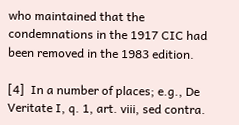who maintained that the condemnations in the 1917 CIC had been removed in the 1983 edition.

[4]  In a number of places; e.g., De Veritate I, q. 1, art. viii, sed contra.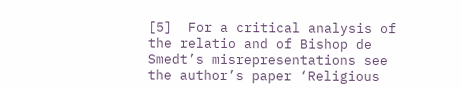[5]  For a critical analysis of the relatio and of Bishop de Smedt’s misrepresentations see the author’s paper ‘Religious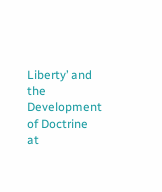Liberty’ and the Development of Doctrine at